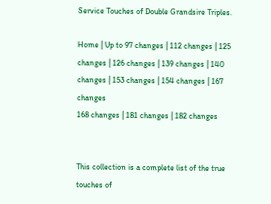Service Touches of Double Grandsire Triples.

Home | Up to 97 changes | 112 changes | 125 changes | 126 changes | 139 changes | 140 changes | 153 changes | 154 changes | 167 changes
168 changes | 181 changes | 182 changes


This collection is a complete list of the true touches of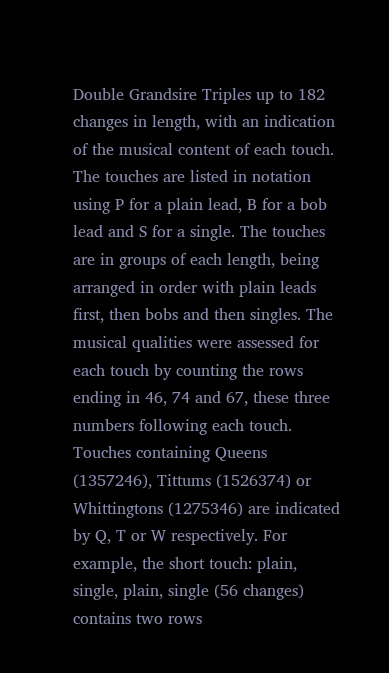Double Grandsire Triples up to 182 changes in length, with an indication of the musical content of each touch. The touches are listed in notation using P for a plain lead, B for a bob lead and S for a single. The touches are in groups of each length, being arranged in order with plain leads first, then bobs and then singles. The musical qualities were assessed for each touch by counting the rows ending in 46, 74 and 67, these three numbers following each touch. Touches containing Queens (1357246), Tittums (1526374) or Whittingtons (1275346) are indicated by Q, T or W respectively. For example, the short touch: plain, single, plain, single (56 changes) contains two rows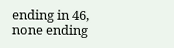ending in 46, none ending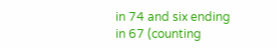in 74 and six ending in 67 (counting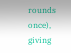rounds once), giving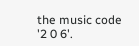the music code '2 0 6'.